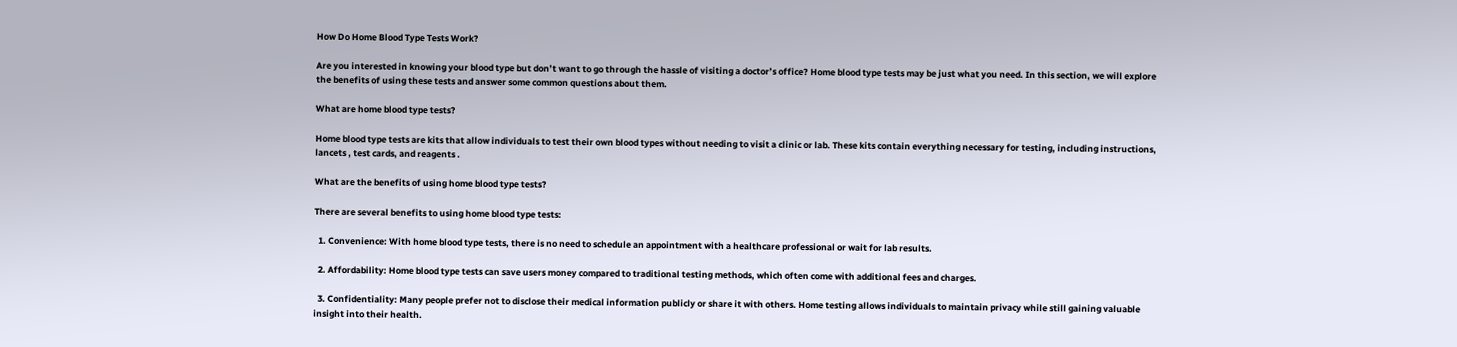How Do Home Blood Type Tests Work?

Are you interested in knowing your blood type but don’t want to go through the hassle of visiting a doctor’s office? Home blood type tests may be just what you need. In this section, we will explore the benefits of using these tests and answer some common questions about them.

What are home blood type tests?

Home blood type tests are kits that allow individuals to test their own blood types without needing to visit a clinic or lab. These kits contain everything necessary for testing, including instructions, lancets , test cards, and reagents .

What are the benefits of using home blood type tests?

There are several benefits to using home blood type tests:

  1. Convenience: With home blood type tests, there is no need to schedule an appointment with a healthcare professional or wait for lab results.

  2. Affordability: Home blood type tests can save users money compared to traditional testing methods, which often come with additional fees and charges.

  3. Confidentiality: Many people prefer not to disclose their medical information publicly or share it with others. Home testing allows individuals to maintain privacy while still gaining valuable insight into their health.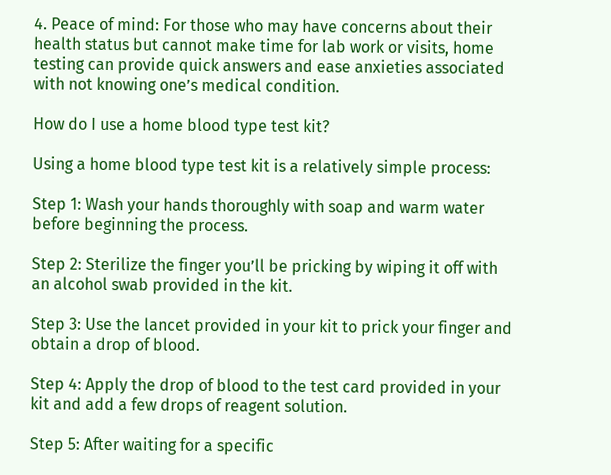4. Peace of mind: For those who may have concerns about their health status but cannot make time for lab work or visits, home testing can provide quick answers and ease anxieties associated with not knowing one’s medical condition.

How do I use a home blood type test kit?

Using a home blood type test kit is a relatively simple process:

Step 1: Wash your hands thoroughly with soap and warm water before beginning the process.

Step 2: Sterilize the finger you’ll be pricking by wiping it off with an alcohol swab provided in the kit.

Step 3: Use the lancet provided in your kit to prick your finger and obtain a drop of blood.

Step 4: Apply the drop of blood to the test card provided in your kit and add a few drops of reagent solution.

Step 5: After waiting for a specific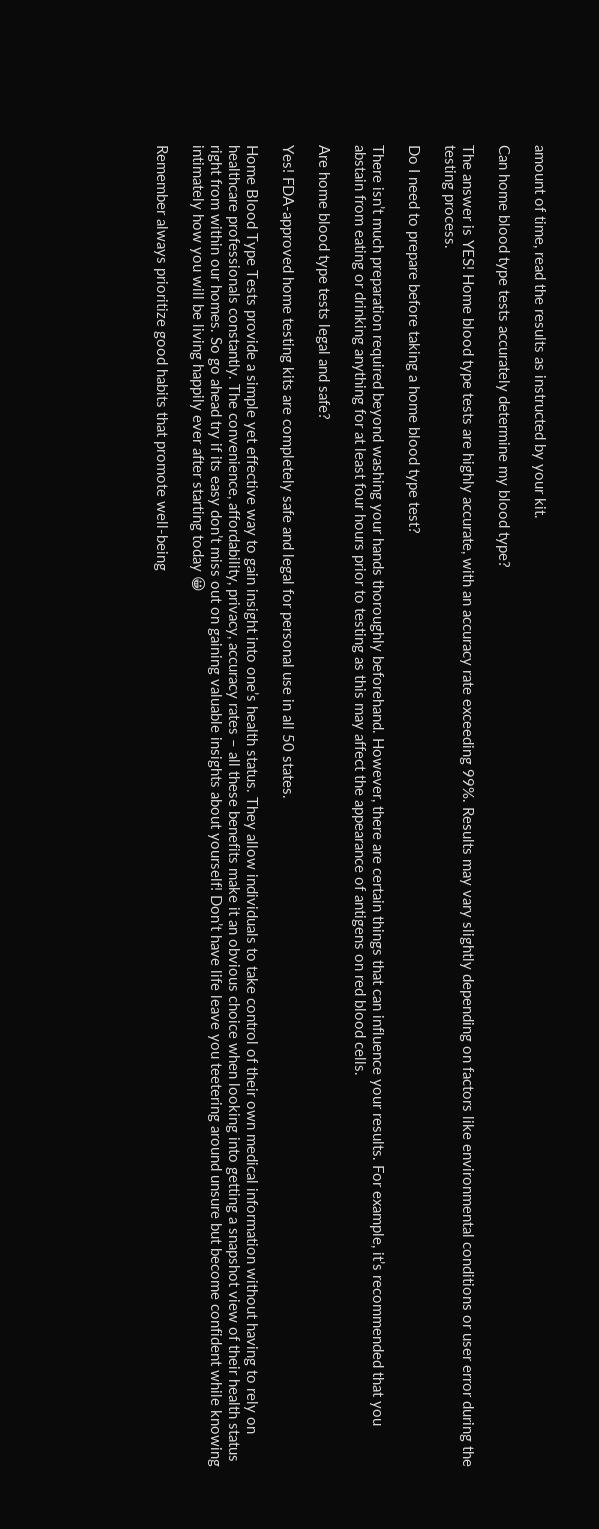amount of time, read the results as instructed by your kit.

Can home blood type tests accurately determine my blood type?

The answer is YES! Home blood type tests are highly accurate, with an accuracy rate exceeding 99%. Results may vary slightly depending on factors like environmental conditions or user error during the testing process.

Do I need to prepare before taking a home blood type test?

There isn’t much preparation required beyond washing your hands thoroughly beforehand. However, there are certain things that can influence your results. For example, it’s recommended that you abstain from eating or drinking anything for at least four hours prior to testing as this may affect the appearance of antigens on red blood cells.

Are home blood type tests legal and safe?

Yes! FDA-approved home testing kits are completely safe and legal for personal use in all 50 states.

Home Blood Type Tests provide a simple yet effective way to gain insight into one’s health status. They allow individuals to take control of their own medical information without having to rely on healthcare professionals constantly. The convenience, affordability, privacy, accuracy rates – all these benefits make it an obvious choice when looking into getting a snapshot view of their health status right from within our homes. So go ahead try if its easy don’t miss out on gaining valuable insights about yourself! Don’t have life leave you teetering around unsure but become confident while knowing intimately how you will be living happily ever after starting today 😀

Remember always prioritize good habits that promote well-being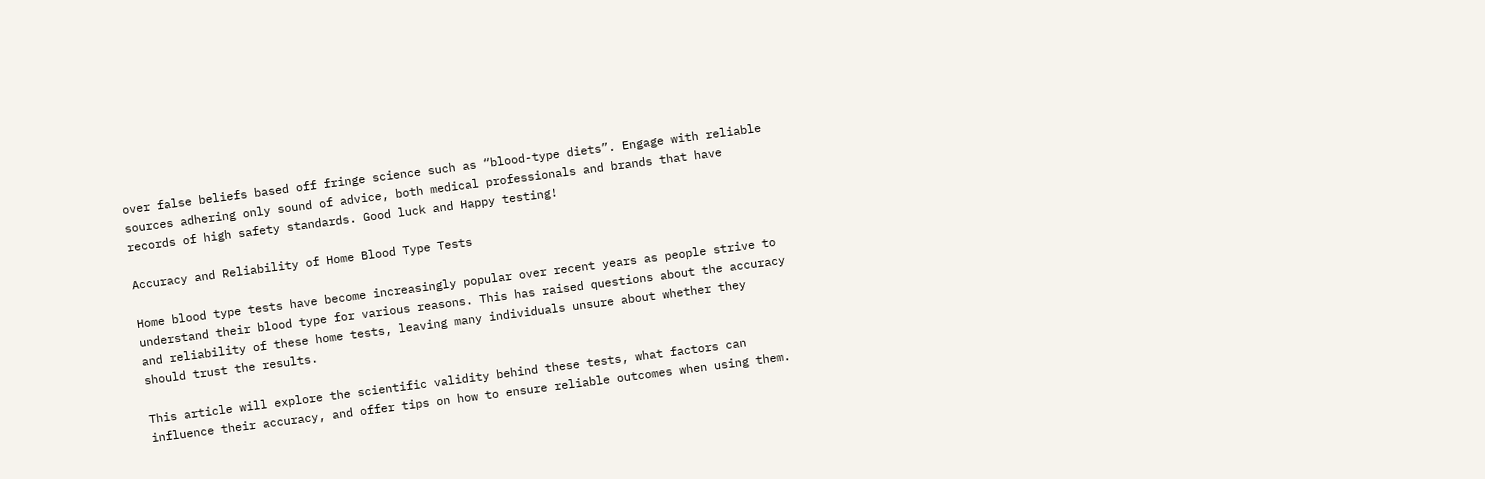over false beliefs based off fringe science such as “blood-type diets”. Engage with reliable sources adhering only sound of advice, both medical professionals and brands that have records of high safety standards. Good luck and Happy testing!

Accuracy and Reliability of Home Blood Type Tests

Home blood type tests have become increasingly popular over recent years as people strive to understand their blood type for various reasons. This has raised questions about the accuracy and reliability of these home tests, leaving many individuals unsure about whether they should trust the results.

This article will explore the scientific validity behind these tests, what factors can influence their accuracy, and offer tips on how to ensure reliable outcomes when using them.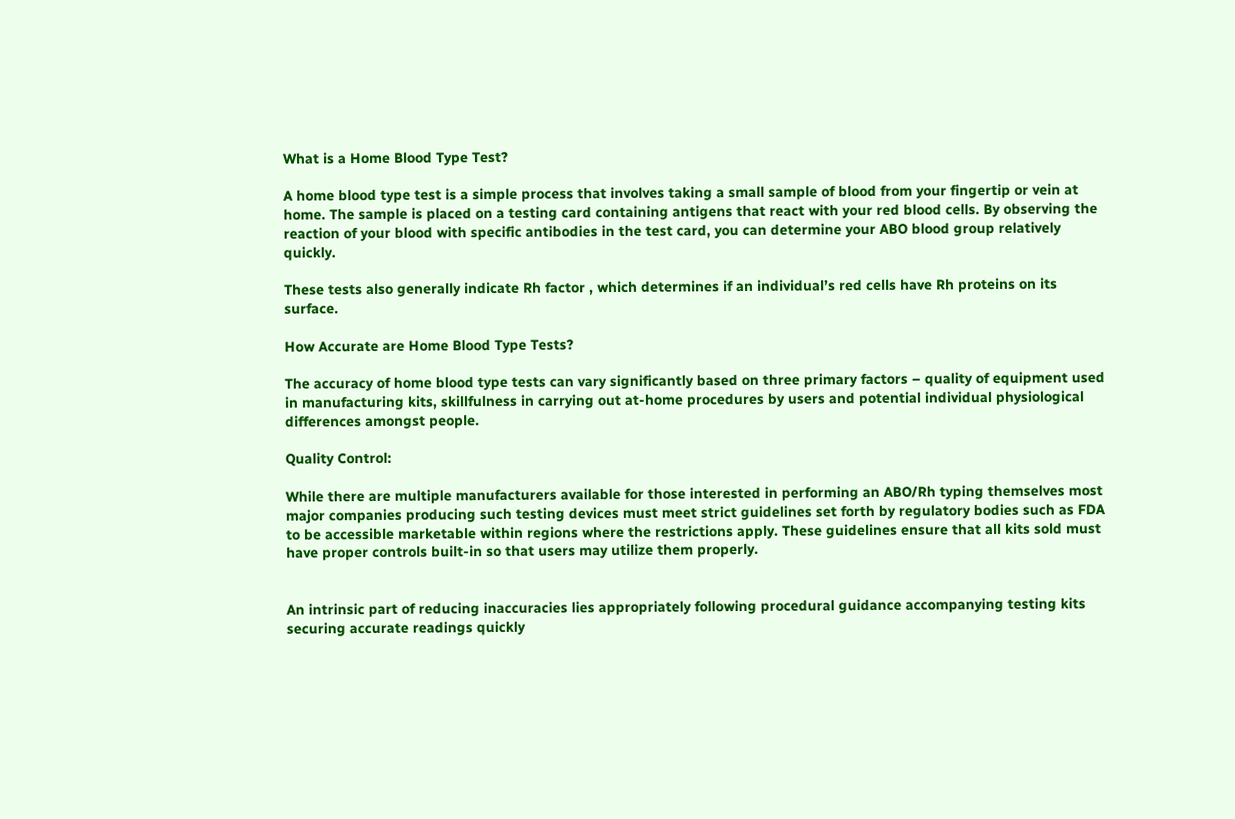What is a Home Blood Type Test?

A home blood type test is a simple process that involves taking a small sample of blood from your fingertip or vein at home. The sample is placed on a testing card containing antigens that react with your red blood cells. By observing the reaction of your blood with specific antibodies in the test card, you can determine your ABO blood group relatively quickly.

These tests also generally indicate Rh factor , which determines if an individual’s red cells have Rh proteins on its surface.

How Accurate are Home Blood Type Tests?

The accuracy of home blood type tests can vary significantly based on three primary factors – quality of equipment used in manufacturing kits, skillfulness in carrying out at-home procedures by users and potential individual physiological differences amongst people.

Quality Control:

While there are multiple manufacturers available for those interested in performing an ABO/Rh typing themselves most major companies producing such testing devices must meet strict guidelines set forth by regulatory bodies such as FDA to be accessible marketable within regions where the restrictions apply. These guidelines ensure that all kits sold must have proper controls built-in so that users may utilize them properly.


An intrinsic part of reducing inaccuracies lies appropriately following procedural guidance accompanying testing kits securing accurate readings quickly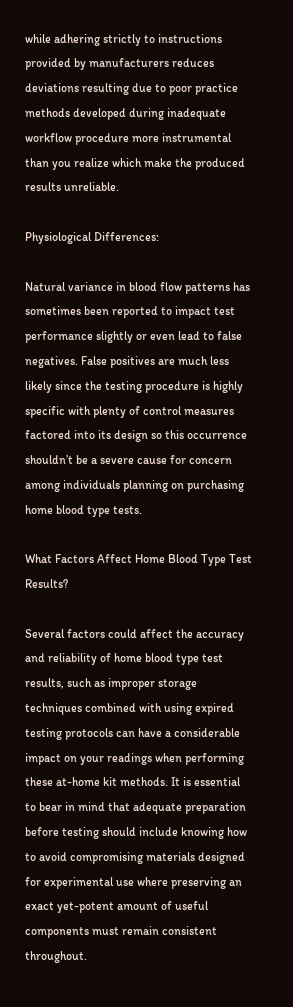while adhering strictly to instructions provided by manufacturers reduces deviations resulting due to poor practice methods developed during inadequate workflow procedure more instrumental than you realize which make the produced results unreliable.

Physiological Differences:

Natural variance in blood flow patterns has sometimes been reported to impact test performance slightly or even lead to false negatives. False positives are much less likely since the testing procedure is highly specific with plenty of control measures factored into its design so this occurrence shouldn’t be a severe cause for concern among individuals planning on purchasing home blood type tests.

What Factors Affect Home Blood Type Test Results?

Several factors could affect the accuracy and reliability of home blood type test results, such as improper storage techniques combined with using expired testing protocols can have a considerable impact on your readings when performing these at-home kit methods. It is essential to bear in mind that adequate preparation before testing should include knowing how to avoid compromising materials designed for experimental use where preserving an exact yet-potent amount of useful components must remain consistent throughout.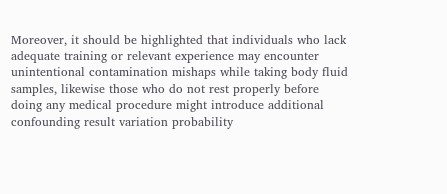Moreover, it should be highlighted that individuals who lack adequate training or relevant experience may encounter unintentional contamination mishaps while taking body fluid samples, likewise those who do not rest properly before doing any medical procedure might introduce additional confounding result variation probability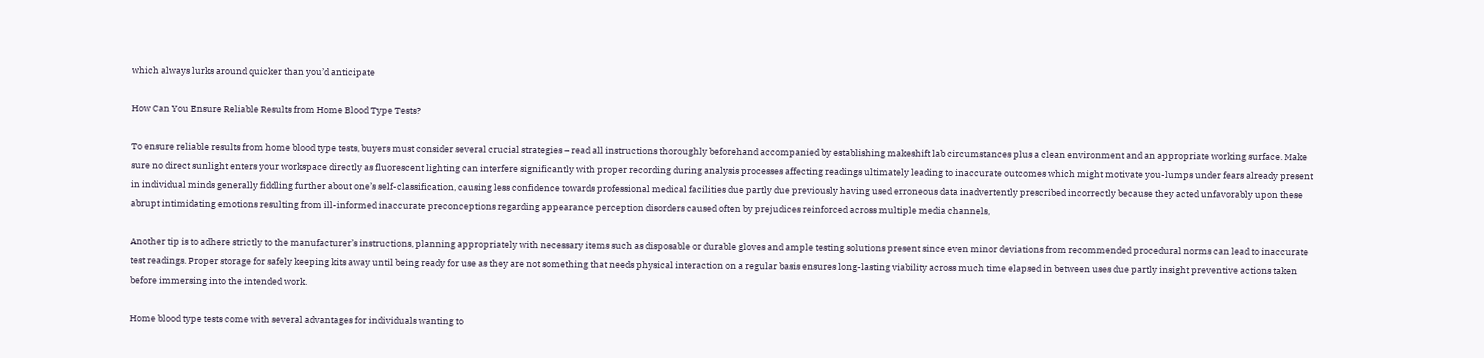which always lurks around quicker than you’d anticipate

How Can You Ensure Reliable Results from Home Blood Type Tests?

To ensure reliable results from home blood type tests, buyers must consider several crucial strategies – read all instructions thoroughly beforehand accompanied by establishing makeshift lab circumstances plus a clean environment and an appropriate working surface. Make sure no direct sunlight enters your workspace directly as fluorescent lighting can interfere significantly with proper recording during analysis processes affecting readings ultimately leading to inaccurate outcomes which might motivate you-lumps under fears already present in individual minds generally fiddling further about one’s self-classification, causing less confidence towards professional medical facilities due partly due previously having used erroneous data inadvertently prescribed incorrectly because they acted unfavorably upon these abrupt intimidating emotions resulting from ill-informed inaccurate preconceptions regarding appearance perception disorders caused often by prejudices reinforced across multiple media channels,

Another tip is to adhere strictly to the manufacturer’s instructions, planning appropriately with necessary items such as disposable or durable gloves and ample testing solutions present since even minor deviations from recommended procedural norms can lead to inaccurate test readings. Proper storage for safely keeping kits away until being ready for use as they are not something that needs physical interaction on a regular basis ensures long-lasting viability across much time elapsed in between uses due partly insight preventive actions taken before immersing into the intended work.

Home blood type tests come with several advantages for individuals wanting to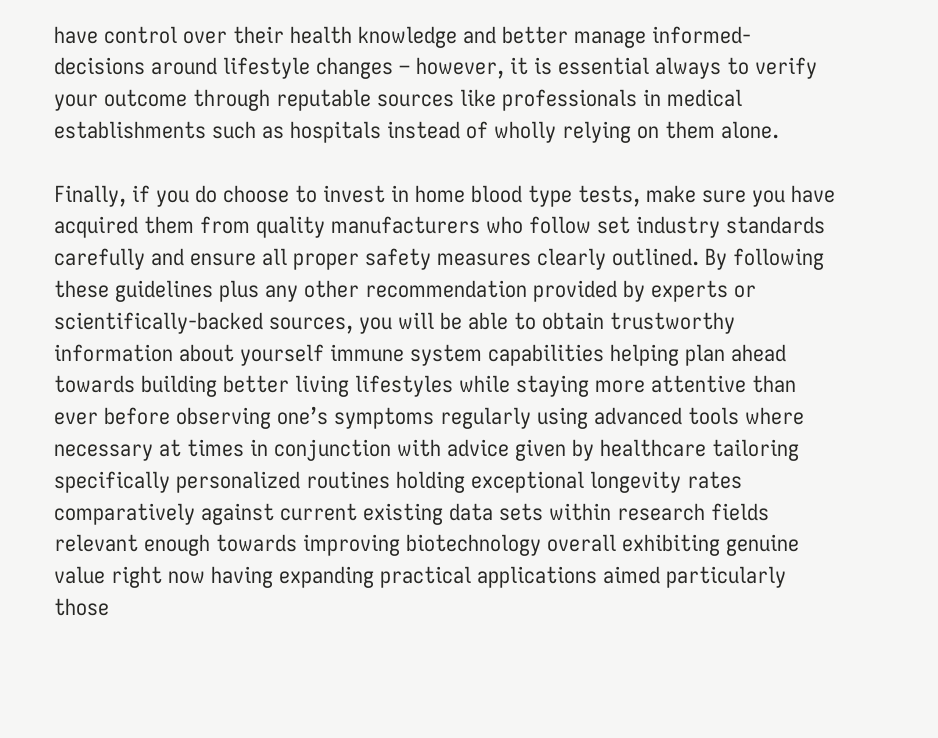have control over their health knowledge and better manage informed-decisions around lifestyle changes – however, it is essential always to verify your outcome through reputable sources like professionals in medical establishments such as hospitals instead of wholly relying on them alone.

Finally, if you do choose to invest in home blood type tests, make sure you have acquired them from quality manufacturers who follow set industry standards carefully and ensure all proper safety measures clearly outlined. By following these guidelines plus any other recommendation provided by experts or scientifically-backed sources, you will be able to obtain trustworthy information about yourself immune system capabilities helping plan ahead towards building better living lifestyles while staying more attentive than ever before observing one’s symptoms regularly using advanced tools where necessary at times in conjunction with advice given by healthcare tailoring specifically personalized routines holding exceptional longevity rates comparatively against current existing data sets within research fields relevant enough towards improving biotechnology overall exhibiting genuine value right now having expanding practical applications aimed particularly those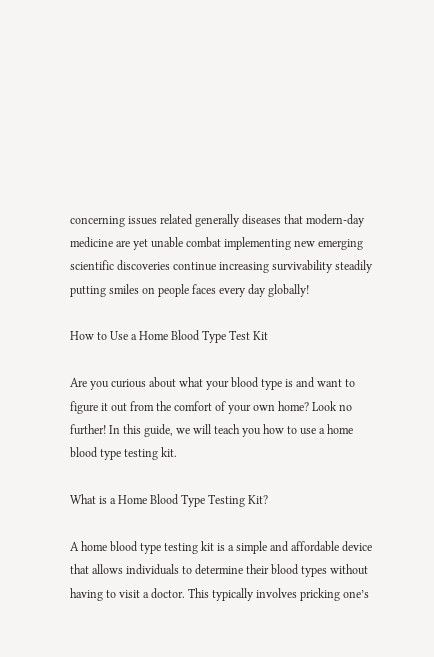concerning issues related generally diseases that modern-day medicine are yet unable combat implementing new emerging scientific discoveries continue increasing survivability steadily putting smiles on people faces every day globally!

How to Use a Home Blood Type Test Kit

Are you curious about what your blood type is and want to figure it out from the comfort of your own home? Look no further! In this guide, we will teach you how to use a home blood type testing kit.

What is a Home Blood Type Testing Kit?

A home blood type testing kit is a simple and affordable device that allows individuals to determine their blood types without having to visit a doctor. This typically involves pricking one’s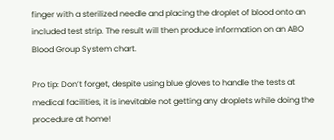finger with a sterilized needle and placing the droplet of blood onto an included test strip. The result will then produce information on an ABO Blood Group System chart.

Pro tip: Don’t forget, despite using blue gloves to handle the tests at medical facilities, it is inevitable not getting any droplets while doing the procedure at home!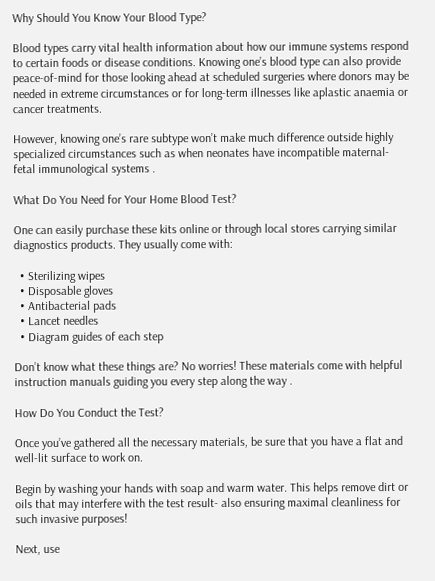Why Should You Know Your Blood Type?

Blood types carry vital health information about how our immune systems respond to certain foods or disease conditions. Knowing one’s blood type can also provide peace-of-mind for those looking ahead at scheduled surgeries where donors may be needed in extreme circumstances or for long-term illnesses like aplastic anaemia or cancer treatments.

However, knowing one’s rare subtype won’t make much difference outside highly specialized circumstances such as when neonates have incompatible maternal-fetal immunological systems .

What Do You Need for Your Home Blood Test?

One can easily purchase these kits online or through local stores carrying similar diagnostics products. They usually come with:

  • Sterilizing wipes
  • Disposable gloves
  • Antibacterial pads
  • Lancet needles
  • Diagram guides of each step

Don’t know what these things are? No worries! These materials come with helpful instruction manuals guiding you every step along the way .

How Do You Conduct the Test?

Once you’ve gathered all the necessary materials, be sure that you have a flat and well-lit surface to work on.

Begin by washing your hands with soap and warm water. This helps remove dirt or oils that may interfere with the test result- also ensuring maximal cleanliness for such invasive purposes!

Next, use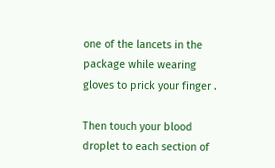one of the lancets in the package while wearing gloves to prick your finger .

Then touch your blood droplet to each section of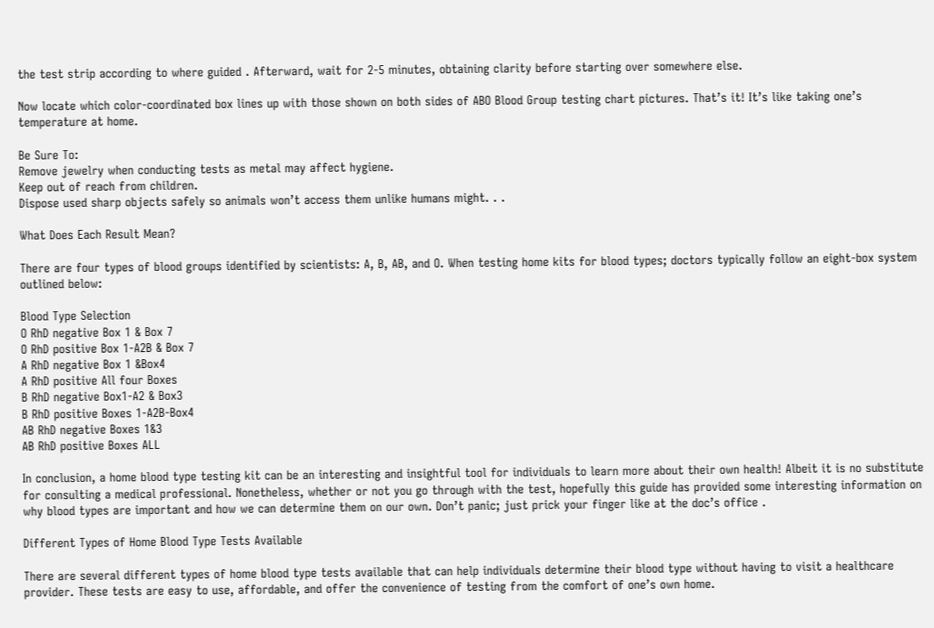the test strip according to where guided . Afterward, wait for 2-5 minutes, obtaining clarity before starting over somewhere else.

Now locate which color-coordinated box lines up with those shown on both sides of ABO Blood Group testing chart pictures. That’s it! It’s like taking one’s temperature at home.

Be Sure To:
Remove jewelry when conducting tests as metal may affect hygiene.
Keep out of reach from children.
Dispose used sharp objects safely so animals won’t access them unlike humans might. . .

What Does Each Result Mean?

There are four types of blood groups identified by scientists: A, B, AB, and O. When testing home kits for blood types; doctors typically follow an eight-box system outlined below:

Blood Type Selection
O RhD negative Box 1 & Box 7
O RhD positive Box 1-A2B & Box 7
A RhD negative Box 1 &Box4
A RhD positive All four Boxes
B RhD negative Box1-A2 & Box3
B RhD positive Boxes 1-A2B-Box4
AB RhD negative Boxes 1&3
AB RhD positive Boxes ALL

In conclusion, a home blood type testing kit can be an interesting and insightful tool for individuals to learn more about their own health! Albeit it is no substitute for consulting a medical professional. Nonetheless, whether or not you go through with the test, hopefully this guide has provided some interesting information on why blood types are important and how we can determine them on our own. Don’t panic; just prick your finger like at the doc’s office .

Different Types of Home Blood Type Tests Available

There are several different types of home blood type tests available that can help individuals determine their blood type without having to visit a healthcare provider. These tests are easy to use, affordable, and offer the convenience of testing from the comfort of one’s own home.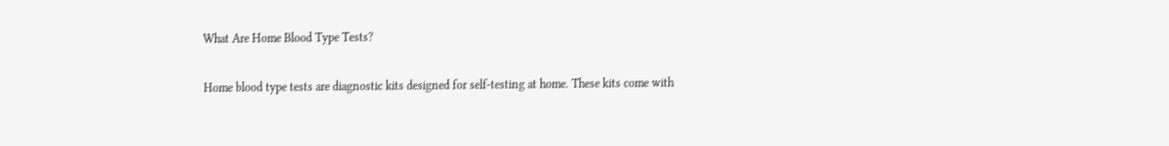What Are Home Blood Type Tests?

Home blood type tests are diagnostic kits designed for self-testing at home. These kits come with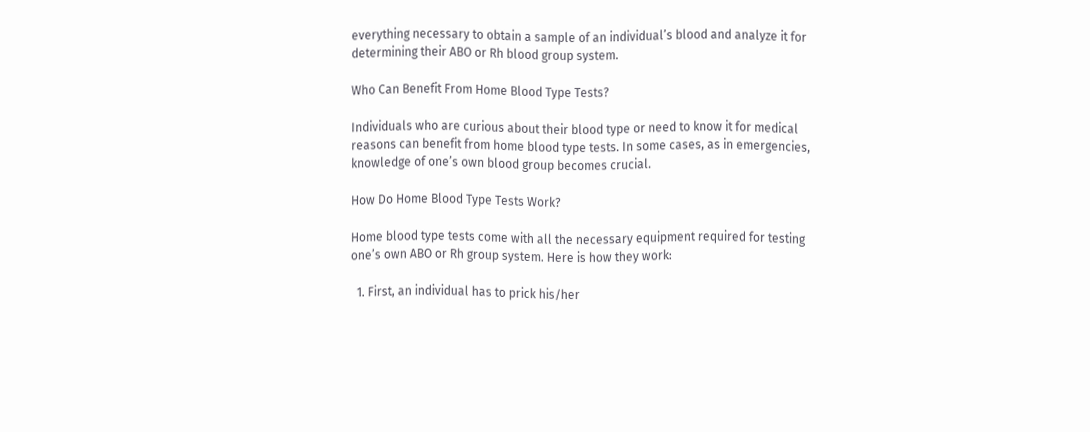everything necessary to obtain a sample of an individual’s blood and analyze it for determining their ABO or Rh blood group system.

Who Can Benefit From Home Blood Type Tests?

Individuals who are curious about their blood type or need to know it for medical reasons can benefit from home blood type tests. In some cases, as in emergencies, knowledge of one’s own blood group becomes crucial.

How Do Home Blood Type Tests Work?

Home blood type tests come with all the necessary equipment required for testing one’s own ABO or Rh group system. Here is how they work:

  1. First, an individual has to prick his/her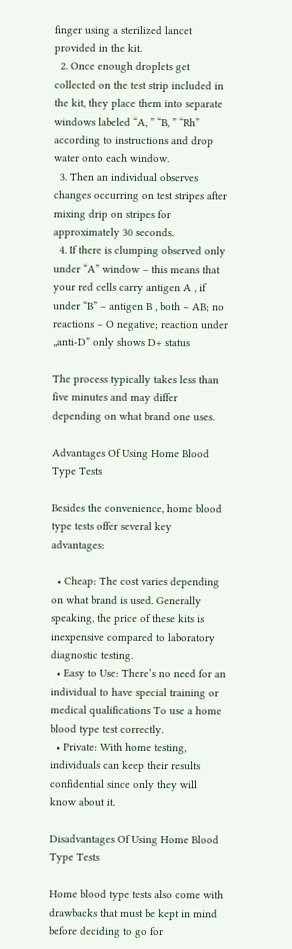finger using a sterilized lancet provided in the kit.
  2. Once enough droplets get collected on the test strip included in the kit, they place them into separate windows labeled “A, ” “B, ” “Rh” according to instructions and drop water onto each window.
  3. Then an individual observes changes occurring on test stripes after mixing drip on stripes for approximately 30 seconds.
  4. If there is clumping observed only under “A” window – this means that your red cells carry antigen A , if under “B” – antigen B , both – AB; no reactions – O negative; reaction under „anti-D” only shows D+ status

The process typically takes less than five minutes and may differ depending on what brand one uses.

Advantages Of Using Home Blood Type Tests

Besides the convenience, home blood type tests offer several key advantages:

  • Cheap: The cost varies depending on what brand is used. Generally speaking, the price of these kits is inexpensive compared to laboratory diagnostic testing.
  • Easy to Use: There’s no need for an individual to have special training or medical qualifications To use a home blood type test correctly.
  • Private: With home testing, individuals can keep their results confidential since only they will know about it.

Disadvantages Of Using Home Blood Type Tests

Home blood type tests also come with drawbacks that must be kept in mind before deciding to go for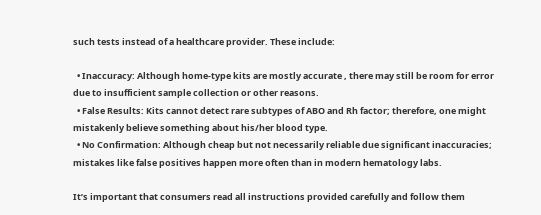such tests instead of a healthcare provider. These include:

  • Inaccuracy: Although home-type kits are mostly accurate , there may still be room for error due to insufficient sample collection or other reasons.
  • False Results: Kits cannot detect rare subtypes of ABO and Rh factor; therefore, one might mistakenly believe something about his/her blood type.
  • No Confirmation: Although cheap but not necessarily reliable due significant inaccuracies; mistakes like false positives happen more often than in modern hematology labs.

It’s important that consumers read all instructions provided carefully and follow them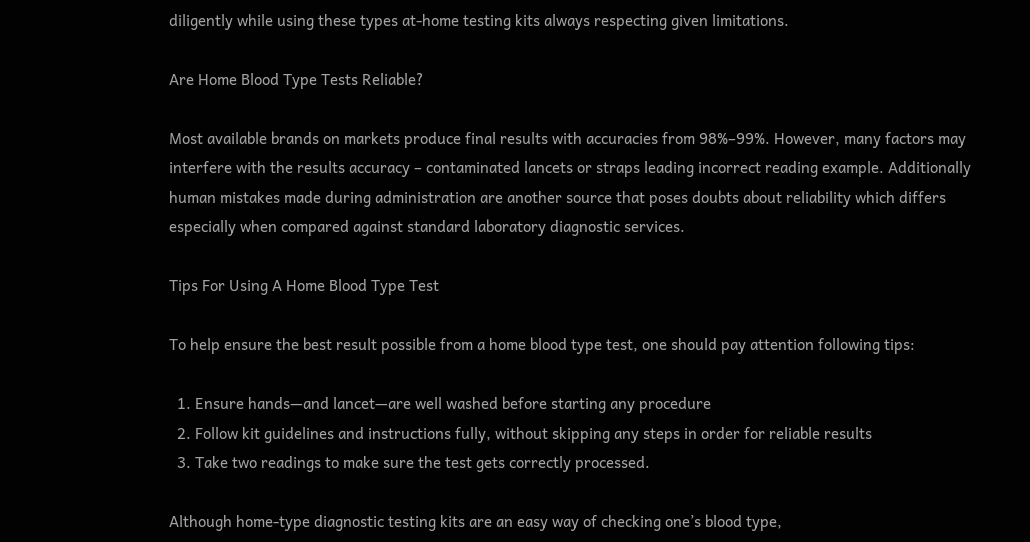diligently while using these types at-home testing kits always respecting given limitations.

Are Home Blood Type Tests Reliable?

Most available brands on markets produce final results with accuracies from 98%–99%. However, many factors may interfere with the results accuracy – contaminated lancets or straps leading incorrect reading example. Additionally human mistakes made during administration are another source that poses doubts about reliability which differs especially when compared against standard laboratory diagnostic services.

Tips For Using A Home Blood Type Test

To help ensure the best result possible from a home blood type test, one should pay attention following tips:

  1. Ensure hands—and lancet—are well washed before starting any procedure
  2. Follow kit guidelines and instructions fully, without skipping any steps in order for reliable results
  3. Take two readings to make sure the test gets correctly processed.

Although home-type diagnostic testing kits are an easy way of checking one’s blood type,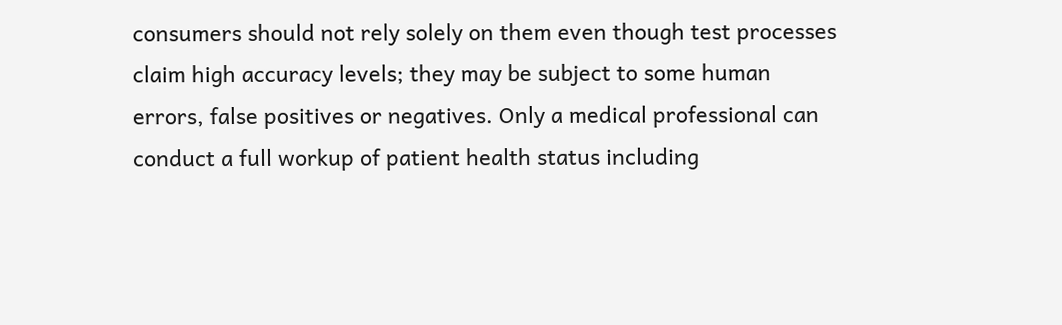consumers should not rely solely on them even though test processes claim high accuracy levels; they may be subject to some human errors, false positives or negatives. Only a medical professional can conduct a full workup of patient health status including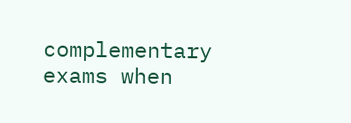complementary exams when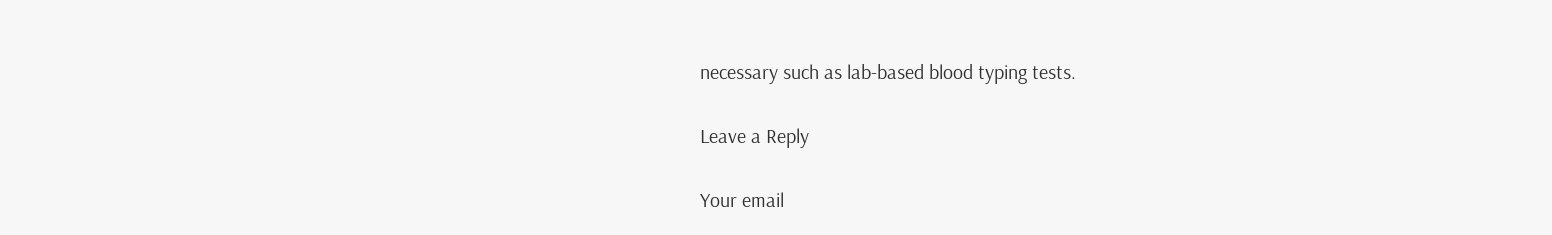necessary such as lab-based blood typing tests.

Leave a Reply

Your email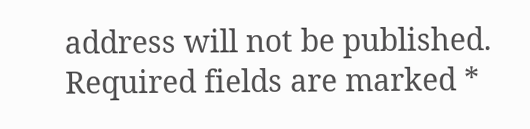address will not be published. Required fields are marked *